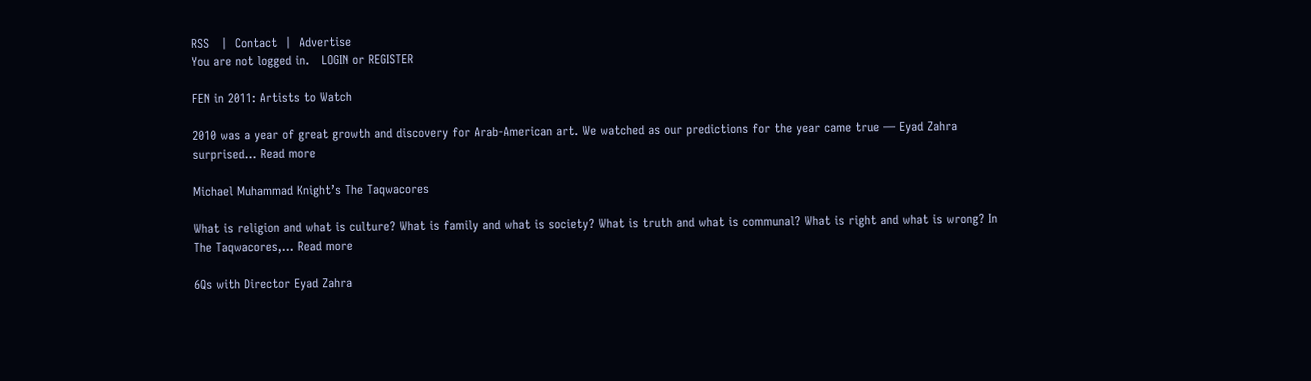RSS   |  Contact  |  Advertise
You are not logged in.   LOGIN or REGISTER

FEN in 2011: Artists to Watch

2010 was a year of great growth and discovery for Arab-American art. We watched as our predictions for the year came true — Eyad Zahra surprised... Read more

Michael Muhammad Knight’s The Taqwacores

What is religion and what is culture? What is family and what is society? What is truth and what is communal? What is right and what is wrong? In The Taqwacores,... Read more

6Qs with Director Eyad Zahra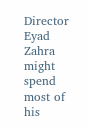Director Eyad Zahra might spend most of his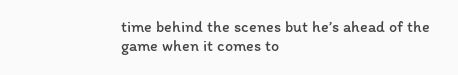time behind the scenes but he’s ahead of the game when it comes to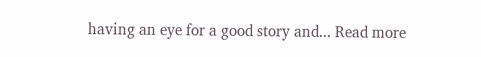having an eye for a good story and... Read more